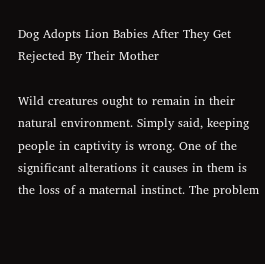Dog Adopts Lion Babies After They Get Rejected By Their Mother

Wild creatures ought to remain in their natural environment. Simply said, keeping people in captivity is wrong. One of the significant alterations it causes in them is the loss of a maternal instinct. The problem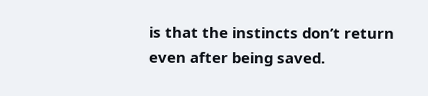is that the instincts don’t return even after being saved.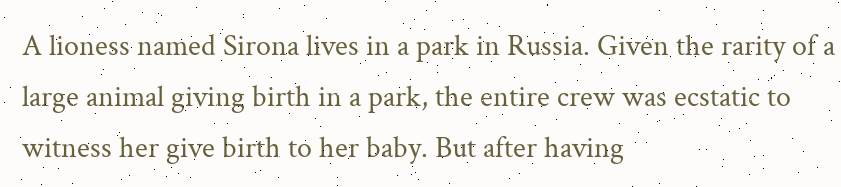A lioness named Sirona lives in a park in Russia. Given the rarity of a large animal giving birth in a park, the entire crew was ecstatic to witness her give birth to her baby. But after having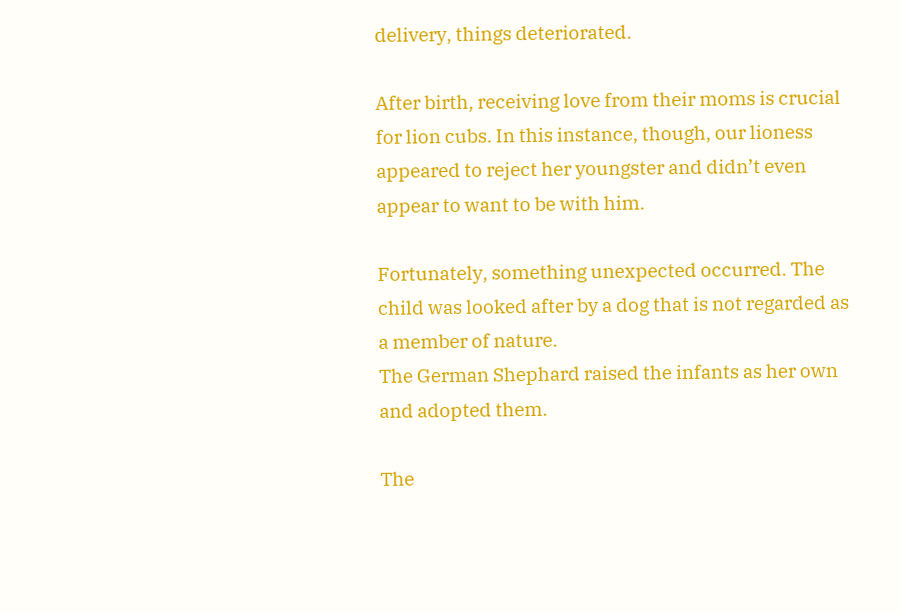delivery, things deteriorated.

After birth, receiving love from their moms is crucial for lion cubs. In this instance, though, our lioness appeared to reject her youngster and didn’t even appear to want to be with him.

Fortunately, something unexpected occurred. The child was looked after by a dog that is not regarded as a member of nature.
The German Shephard raised the infants as her own and adopted them.

The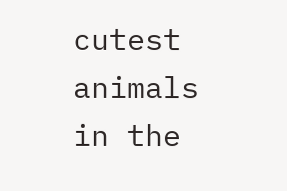cutest animals in the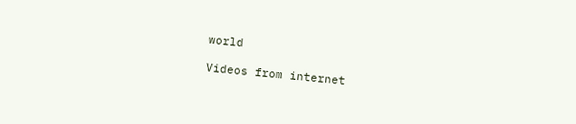world

Videos from internet